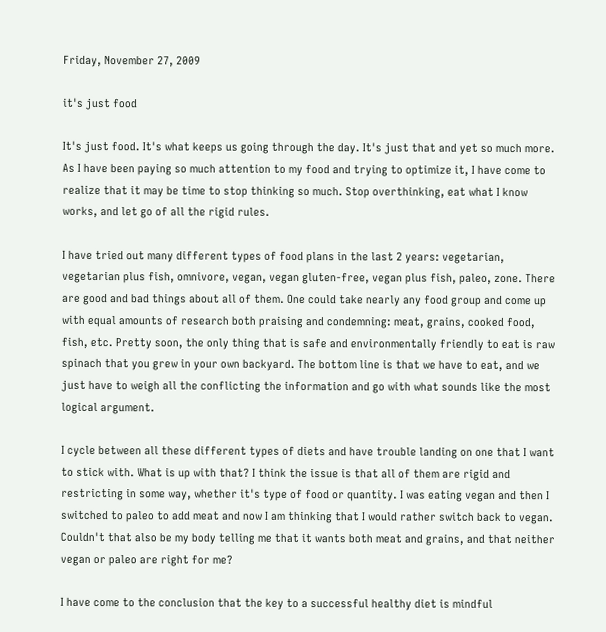Friday, November 27, 2009

it's just food

It's just food. It's what keeps us going through the day. It's just that and yet so much more. As I have been paying so much attention to my food and trying to optimize it, I have come to realize that it may be time to stop thinking so much. Stop overthinking, eat what I know works, and let go of all the rigid rules.

I have tried out many different types of food plans in the last 2 years: vegetarian, vegetarian plus fish, omnivore, vegan, vegan gluten-free, vegan plus fish, paleo, zone. There are good and bad things about all of them. One could take nearly any food group and come up with equal amounts of research both praising and condemning: meat, grains, cooked food, fish, etc. Pretty soon, the only thing that is safe and environmentally friendly to eat is raw spinach that you grew in your own backyard. The bottom line is that we have to eat, and we just have to weigh all the conflicting the information and go with what sounds like the most logical argument.

I cycle between all these different types of diets and have trouble landing on one that I want to stick with. What is up with that? I think the issue is that all of them are rigid and restricting in some way, whether it's type of food or quantity. I was eating vegan and then I switched to paleo to add meat and now I am thinking that I would rather switch back to vegan. Couldn't that also be my body telling me that it wants both meat and grains, and that neither vegan or paleo are right for me?

I have come to the conclusion that the key to a successful healthy diet is mindful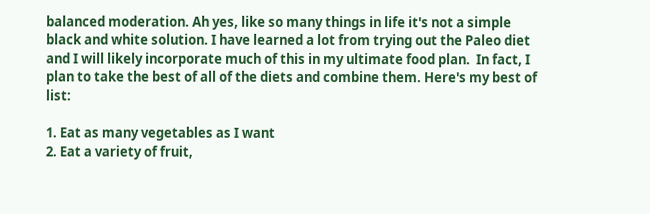balanced moderation. Ah yes, like so many things in life it's not a simple black and white solution. I have learned a lot from trying out the Paleo diet and I will likely incorporate much of this in my ultimate food plan.  In fact, I plan to take the best of all of the diets and combine them. Here's my best of list:

1. Eat as many vegetables as I want
2. Eat a variety of fruit,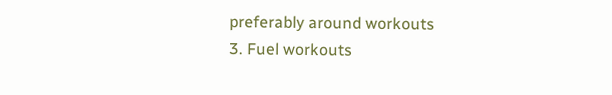preferably around workouts
3. Fuel workouts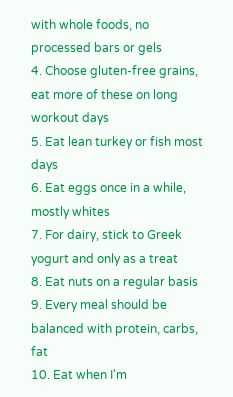with whole foods, no processed bars or gels
4. Choose gluten-free grains, eat more of these on long workout days
5. Eat lean turkey or fish most days
6. Eat eggs once in a while, mostly whites
7. For dairy, stick to Greek yogurt and only as a treat
8. Eat nuts on a regular basis
9. Every meal should be balanced with protein, carbs, fat
10. Eat when I'm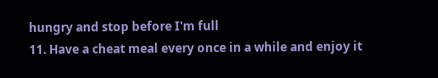hungry and stop before I'm full
11. Have a cheat meal every once in a while and enjoy it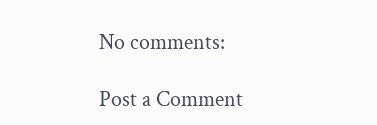No comments:

Post a Comment